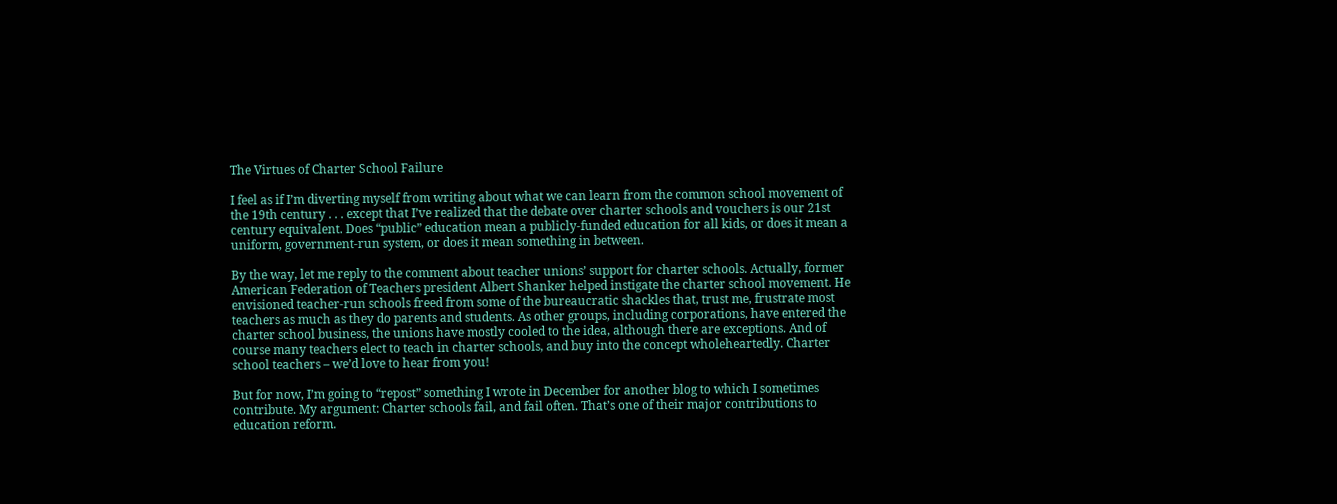The Virtues of Charter School Failure

I feel as if I’m diverting myself from writing about what we can learn from the common school movement of the 19th century . . . except that I’ve realized that the debate over charter schools and vouchers is our 21st century equivalent. Does “public” education mean a publicly-funded education for all kids, or does it mean a uniform, government-run system, or does it mean something in between.

By the way, let me reply to the comment about teacher unions’ support for charter schools. Actually, former American Federation of Teachers president Albert Shanker helped instigate the charter school movement. He envisioned teacher-run schools freed from some of the bureaucratic shackles that, trust me, frustrate most teachers as much as they do parents and students. As other groups, including corporations, have entered the charter school business, the unions have mostly cooled to the idea, although there are exceptions. And of course many teachers elect to teach in charter schools, and buy into the concept wholeheartedly. Charter school teachers – we’d love to hear from you!

But for now, I’m going to “repost” something I wrote in December for another blog to which I sometimes contribute. My argument: Charter schools fail, and fail often. That’s one of their major contributions to education reform.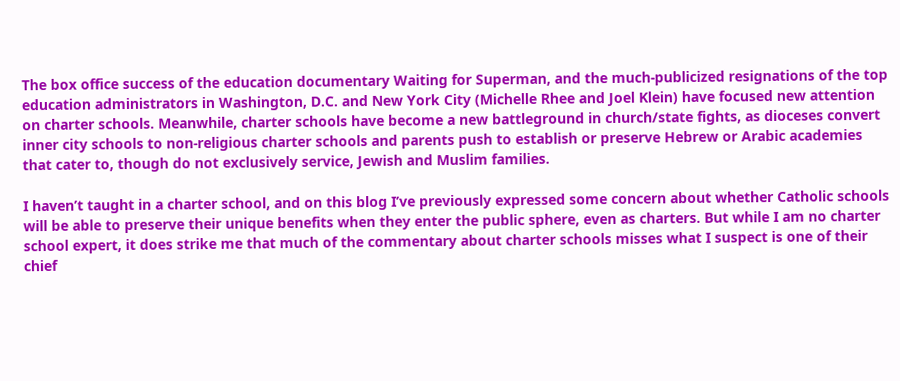The box office success of the education documentary Waiting for Superman, and the much-publicized resignations of the top education administrators in Washington, D.C. and New York City (Michelle Rhee and Joel Klein) have focused new attention on charter schools. Meanwhile, charter schools have become a new battleground in church/state fights, as dioceses convert inner city schools to non-religious charter schools and parents push to establish or preserve Hebrew or Arabic academies that cater to, though do not exclusively service, Jewish and Muslim families.

I haven’t taught in a charter school, and on this blog I’ve previously expressed some concern about whether Catholic schools will be able to preserve their unique benefits when they enter the public sphere, even as charters. But while I am no charter school expert, it does strike me that much of the commentary about charter schools misses what I suspect is one of their chief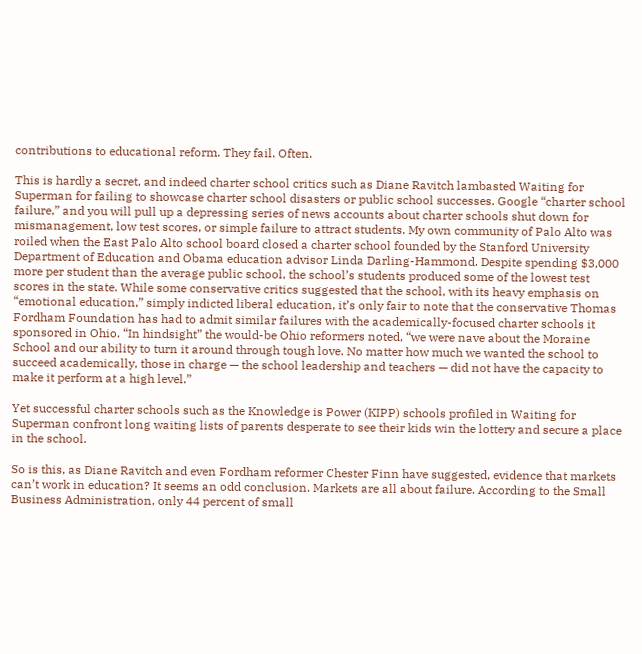contributions to educational reform. They fail. Often.

This is hardly a secret, and indeed charter school critics such as Diane Ravitch lambasted Waiting for Superman for failing to showcase charter school disasters or public school successes. Google “charter school failure,” and you will pull up a depressing series of news accounts about charter schools shut down for mismanagement, low test scores, or simple failure to attract students. My own community of Palo Alto was roiled when the East Palo Alto school board closed a charter school founded by the Stanford University Department of Education and Obama education advisor Linda Darling-Hammond. Despite spending $3,000 more per student than the average public school, the school’s students produced some of the lowest test scores in the state. While some conservative critics suggested that the school, with its heavy emphasis on “emotional education,” simply indicted liberal education, it’s only fair to note that the conservative Thomas Fordham Foundation has had to admit similar failures with the academically-focused charter schools it sponsored in Ohio. “In hindsight” the would-be Ohio reformers noted, “we were nave about the Moraine School and our ability to turn it around through tough love. No matter how much we wanted the school to succeed academically, those in charge — the school leadership and teachers — did not have the capacity to make it perform at a high level.”

Yet successful charter schools such as the Knowledge is Power (KIPP) schools profiled in Waiting for Superman confront long waiting lists of parents desperate to see their kids win the lottery and secure a place in the school.

So is this, as Diane Ravitch and even Fordham reformer Chester Finn have suggested, evidence that markets can’t work in education? It seems an odd conclusion. Markets are all about failure. According to the Small Business Administration, only 44 percent of small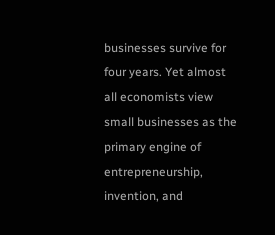businesses survive for four years. Yet almost all economists view small businesses as the primary engine of entrepreneurship, invention, and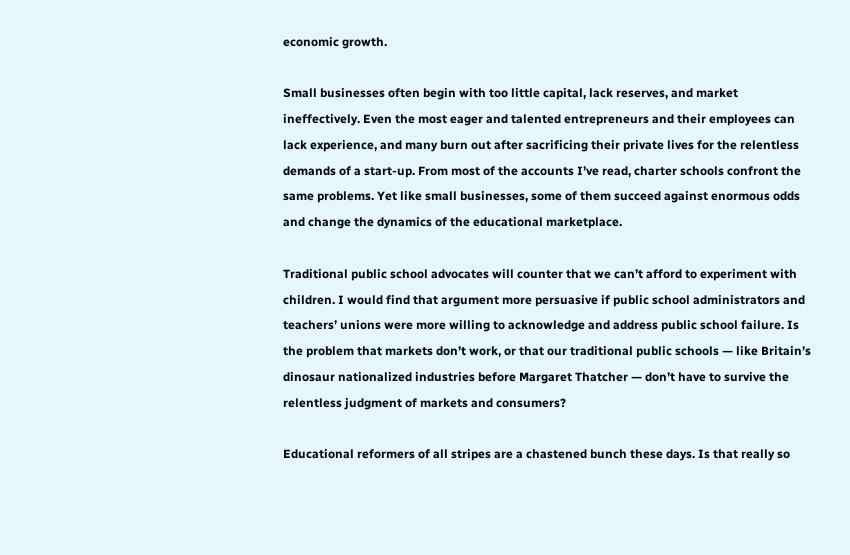economic growth.

Small businesses often begin with too little capital, lack reserves, and market ineffectively. Even the most eager and talented entrepreneurs and their employees can lack experience, and many burn out after sacrificing their private lives for the relentless demands of a start-up. From most of the accounts I’ve read, charter schools confront the same problems. Yet like small businesses, some of them succeed against enormous odds and change the dynamics of the educational marketplace.

Traditional public school advocates will counter that we can’t afford to experiment with children. I would find that argument more persuasive if public school administrators and teachers’ unions were more willing to acknowledge and address public school failure. Is the problem that markets don’t work, or that our traditional public schools — like Britain’s dinosaur nationalized industries before Margaret Thatcher — don’t have to survive the relentless judgment of markets and consumers?

Educational reformers of all stripes are a chastened bunch these days. Is that really so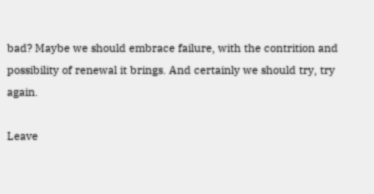bad? Maybe we should embrace failure, with the contrition and possibility of renewal it brings. And certainly we should try, try again.

Leave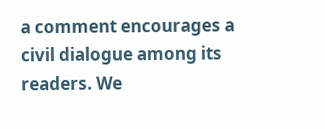a comment encourages a civil dialogue among its readers. We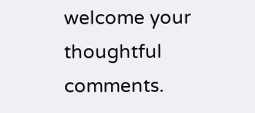welcome your thoughtful comments.